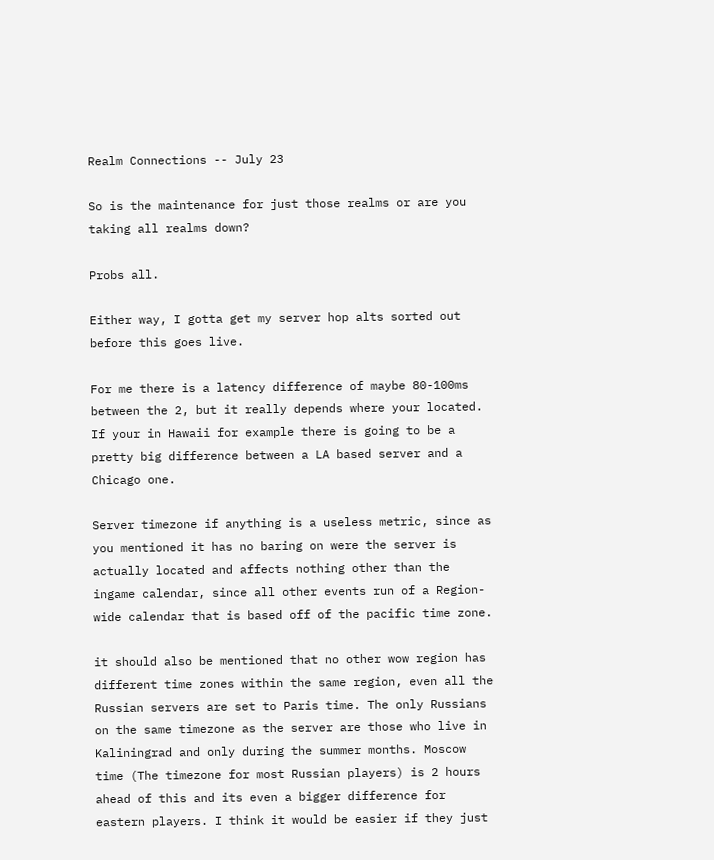Realm Connections -- July 23

So is the maintenance for just those realms or are you taking all realms down?

Probs all.

Either way, I gotta get my server hop alts sorted out before this goes live.

For me there is a latency difference of maybe 80-100ms between the 2, but it really depends where your located. If your in Hawaii for example there is going to be a pretty big difference between a LA based server and a Chicago one.

Server timezone if anything is a useless metric, since as you mentioned it has no baring on were the server is actually located and affects nothing other than the ingame calendar, since all other events run of a Region-wide calendar that is based off of the pacific time zone.

it should also be mentioned that no other wow region has different time zones within the same region, even all the Russian servers are set to Paris time. The only Russians on the same timezone as the server are those who live in Kaliningrad and only during the summer months. Moscow time (The timezone for most Russian players) is 2 hours ahead of this and its even a bigger difference for eastern players. I think it would be easier if they just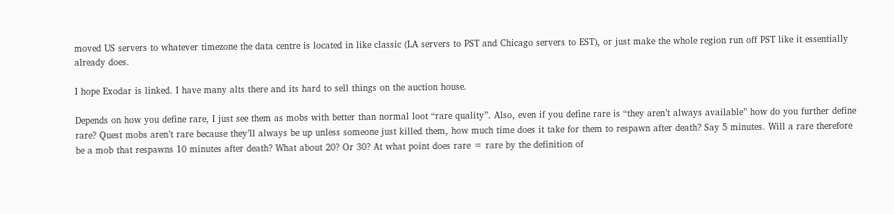moved US servers to whatever timezone the data centre is located in like classic (LA servers to PST and Chicago servers to EST), or just make the whole region run off PST like it essentially already does.

I hope Exodar is linked. I have many alts there and its hard to sell things on the auction house.

Depends on how you define rare, I just see them as mobs with better than normal loot “rare quality”. Also, even if you define rare is “they aren’t always available” how do you further define rare? Quest mobs aren’t rare because they’ll always be up unless someone just killed them, how much time does it take for them to respawn after death? Say 5 minutes. Will a rare therefore be a mob that respawns 10 minutes after death? What about 20? Or 30? At what point does rare = rare by the definition of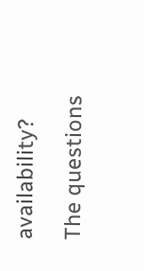availability?

The questions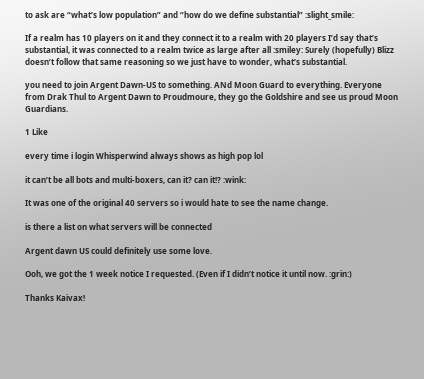to ask are “what’s low population” and “how do we define substantial” :slight_smile:

If a realm has 10 players on it and they connect it to a realm with 20 players I’d say that’s substantial, it was connected to a realm twice as large after all :smiley: Surely (hopefully) Blizz doesn’t follow that same reasoning so we just have to wonder, what’s substantial.

you need to join Argent Dawn-US to something. ANd Moon Guard to everything. Everyone from Drak Thul to Argent Dawn to Proudmoure, they go the Goldshire and see us proud Moon Guardians.

1 Like

every time i login Whisperwind always shows as high pop lol

it can’t be all bots and multi-boxers, can it? can it!? :wink:

It was one of the original 40 servers so i would hate to see the name change.

is there a list on what servers will be connected

Argent dawn US could definitely use some love.

Ooh, we got the 1 week notice I requested. (Even if I didn’t notice it until now. :grin:)

Thanks Kaivax!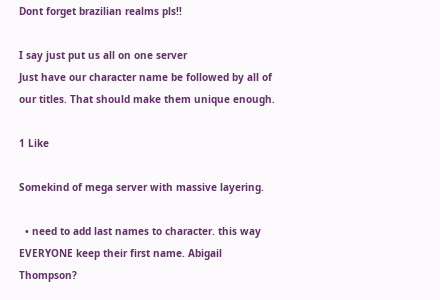Dont forget brazilian realms pls!!

I say just put us all on one server
Just have our character name be followed by all of our titles. That should make them unique enough.

1 Like

Somekind of mega server with massive layering.

  • need to add last names to character. this way EVERYONE keep their first name. Abigail Thompson?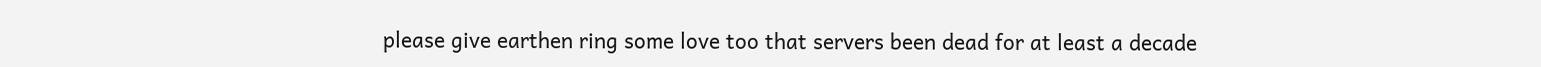please give earthen ring some love too that servers been dead for at least a decade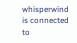whisperwind is connected to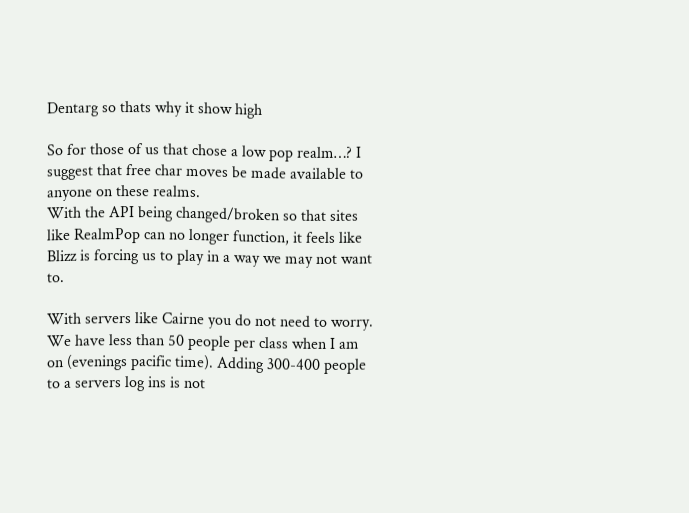Dentarg so thats why it show high

So for those of us that chose a low pop realm…? I suggest that free char moves be made available to anyone on these realms.
With the API being changed/broken so that sites like RealmPop can no longer function, it feels like Blizz is forcing us to play in a way we may not want to.

With servers like Cairne you do not need to worry. We have less than 50 people per class when I am on (evenings pacific time). Adding 300-400 people to a servers log ins is not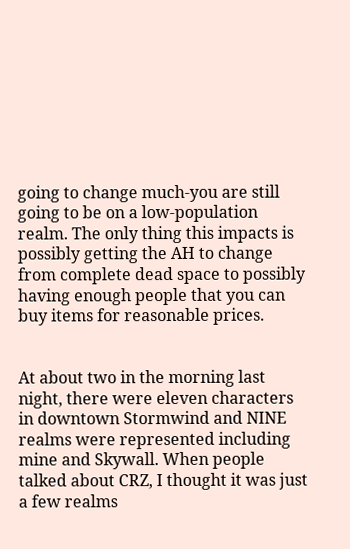going to change much-you are still going to be on a low-population realm. The only thing this impacts is possibly getting the AH to change from complete dead space to possibly having enough people that you can buy items for reasonable prices.


At about two in the morning last night, there were eleven characters in downtown Stormwind and NINE realms were represented including mine and Skywall. When people talked about CRZ, I thought it was just a few realms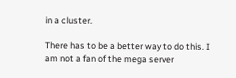in a cluster.

There has to be a better way to do this. I am not a fan of the mega server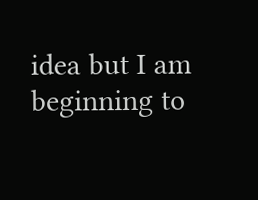idea but I am beginning to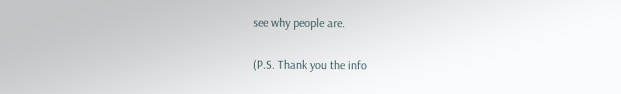see why people are.

(P.S. Thank you the info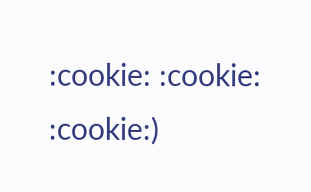:cookie: :cookie: :cookie:)